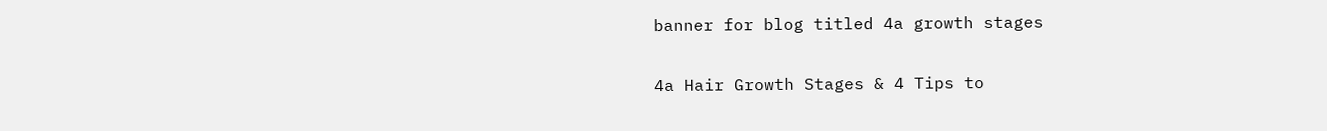banner for blog titled 4a growth stages

4a Hair Growth Stages & 4 Tips to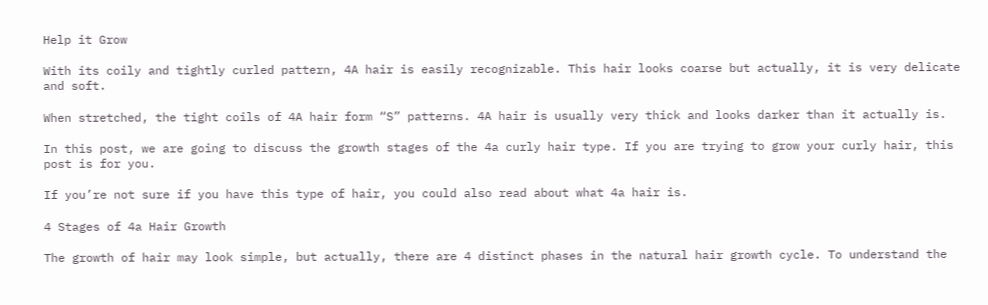Help it Grow

With its coily and tightly curled pattern, 4A hair is easily recognizable. This hair looks coarse but actually, it is very delicate and soft.

When stretched, the tight coils of 4A hair form “S” patterns. 4A hair is usually very thick and looks darker than it actually is.

In this post, we are going to discuss the growth stages of the 4a curly hair type. If you are trying to grow your curly hair, this post is for you.

If you’re not sure if you have this type of hair, you could also read about what 4a hair is.

4 Stages of 4a Hair Growth

The growth of hair may look simple, but actually, there are 4 distinct phases in the natural hair growth cycle. To understand the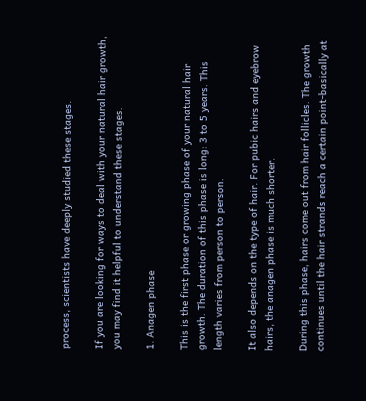process, scientists have deeply studied these stages.

If you are looking for ways to deal with your natural hair growth, you may find it helpful to understand these stages.

1. Anagen phase

This is the first phase or growing phase of your natural hair growth. The duration of this phase is long: 3 to 5 years. This length varies from person to person.

It also depends on the type of hair. For pubic hairs and eyebrow hairs, the anagen phase is much shorter.

During this phase, hairs come out from hair follicles. The growth continues until the hair strands reach a certain point-basically at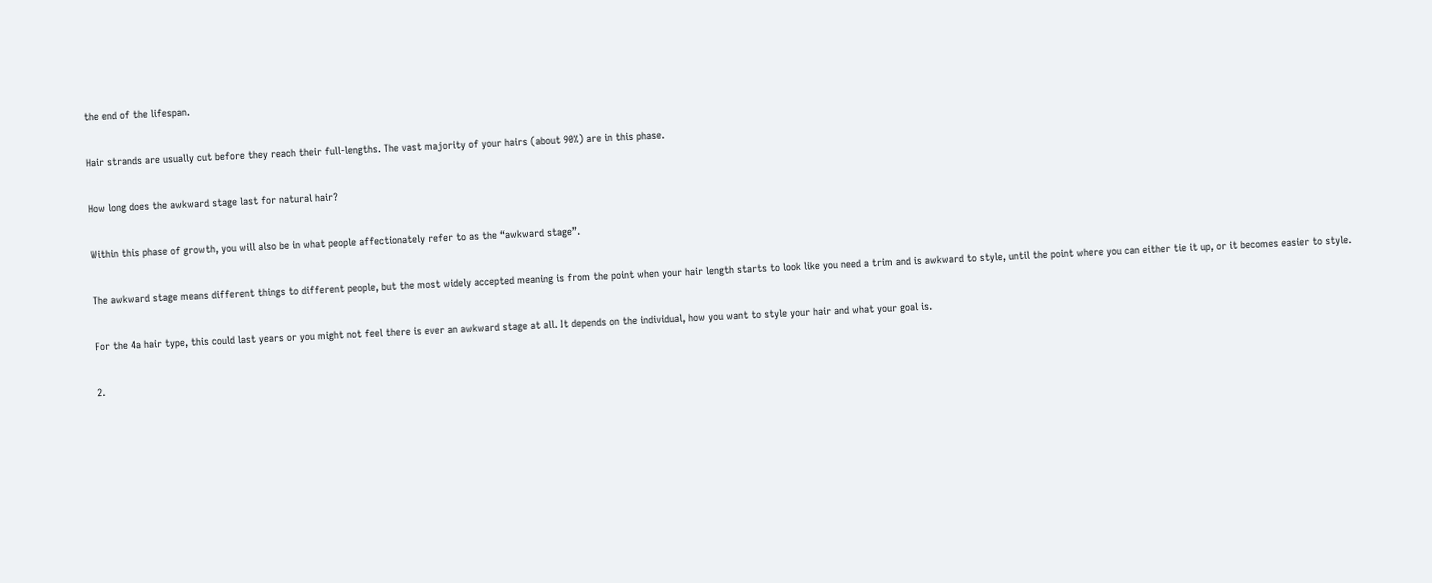the end of the lifespan.

Hair strands are usually cut before they reach their full-lengths. The vast majority of your hairs (about 90%) are in this phase.

How long does the awkward stage last for natural hair?

Within this phase of growth, you will also be in what people affectionately refer to as the “awkward stage”.

The awkward stage means different things to different people, but the most widely accepted meaning is from the point when your hair length starts to look like you need a trim and is awkward to style, until the point where you can either tie it up, or it becomes easier to style.

For the 4a hair type, this could last years or you might not feel there is ever an awkward stage at all. It depends on the individual, how you want to style your hair and what your goal is.

2.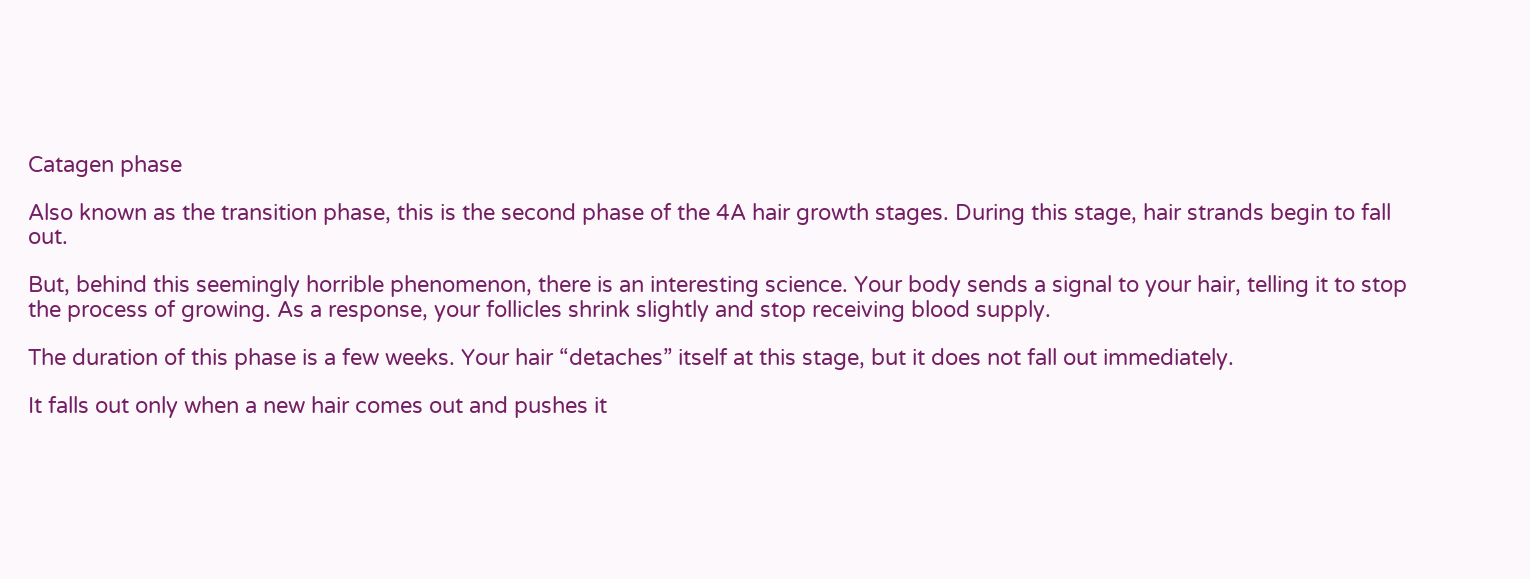Catagen phase

Also known as the transition phase, this is the second phase of the 4A hair growth stages. During this stage, hair strands begin to fall out.

But, behind this seemingly horrible phenomenon, there is an interesting science. Your body sends a signal to your hair, telling it to stop the process of growing. As a response, your follicles shrink slightly and stop receiving blood supply.

The duration of this phase is a few weeks. Your hair “detaches” itself at this stage, but it does not fall out immediately.

It falls out only when a new hair comes out and pushes it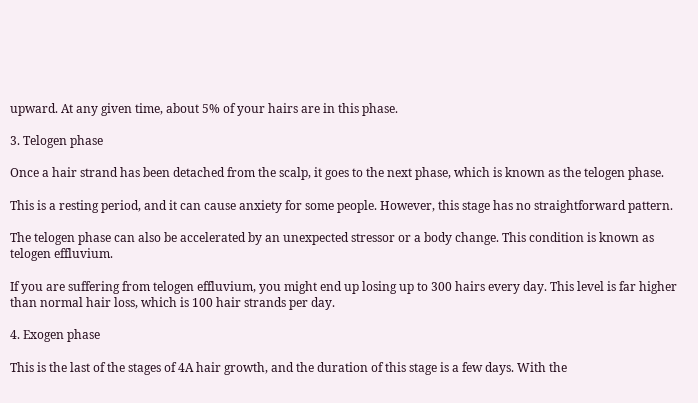upward. At any given time, about 5% of your hairs are in this phase.

3. Telogen phase

Once a hair strand has been detached from the scalp, it goes to the next phase, which is known as the telogen phase.

This is a resting period, and it can cause anxiety for some people. However, this stage has no straightforward pattern.

The telogen phase can also be accelerated by an unexpected stressor or a body change. This condition is known as telogen effluvium.

If you are suffering from telogen effluvium, you might end up losing up to 300 hairs every day. This level is far higher than normal hair loss, which is 100 hair strands per day.

4. Exogen phase

This is the last of the stages of 4A hair growth, and the duration of this stage is a few days. With the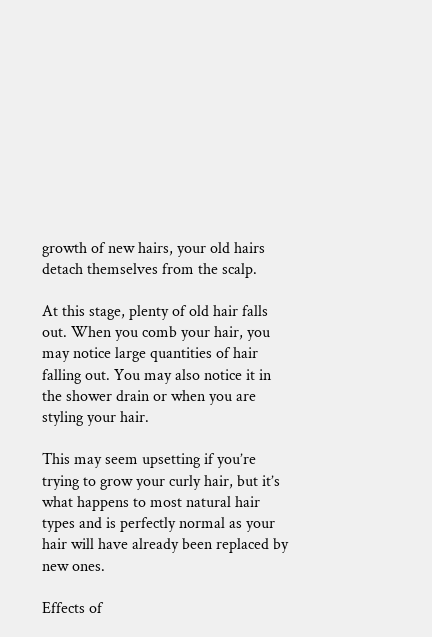growth of new hairs, your old hairs detach themselves from the scalp.

At this stage, plenty of old hair falls out. When you comb your hair, you may notice large quantities of hair falling out. You may also notice it in the shower drain or when you are styling your hair.

This may seem upsetting if you’re trying to grow your curly hair, but it’s what happens to most natural hair types and is perfectly normal as your hair will have already been replaced by new ones.

Effects of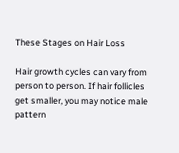These Stages on Hair Loss

Hair growth cycles can vary from person to person. If hair follicles get smaller, you may notice male pattern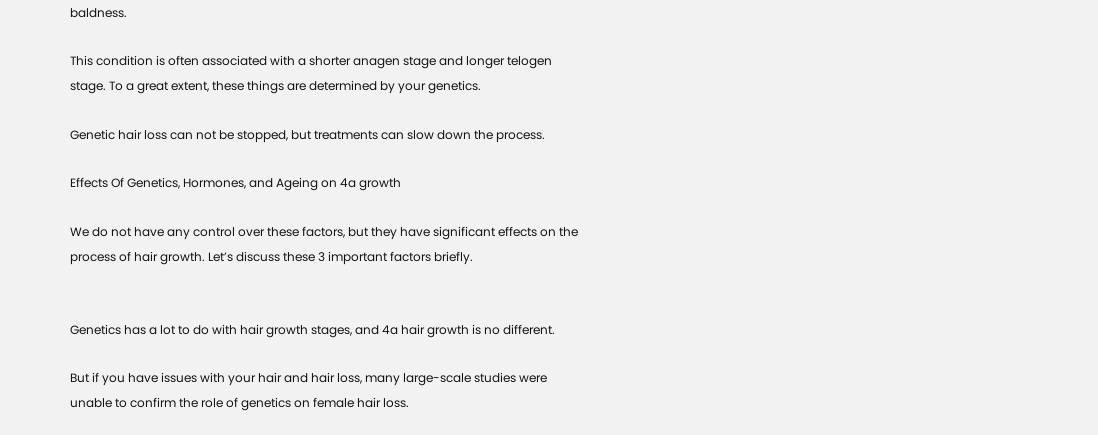baldness.

This condition is often associated with a shorter anagen stage and longer telogen stage. To a great extent, these things are determined by your genetics.

Genetic hair loss can not be stopped, but treatments can slow down the process.

Effects Of Genetics, Hormones, and Ageing on 4a growth

We do not have any control over these factors, but they have significant effects on the process of hair growth. Let’s discuss these 3 important factors briefly.


Genetics has a lot to do with hair growth stages, and 4a hair growth is no different.

But if you have issues with your hair and hair loss, many large-scale studies were unable to confirm the role of genetics on female hair loss.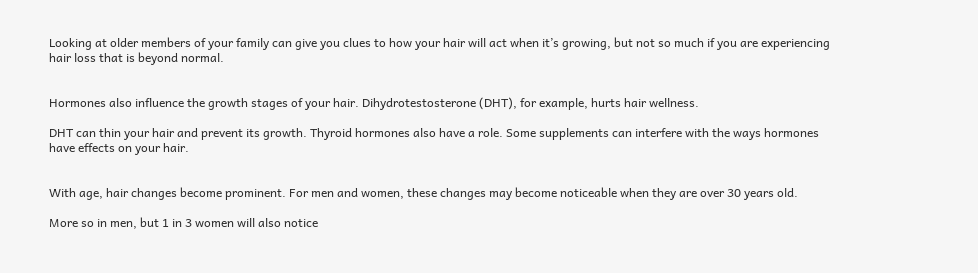Looking at older members of your family can give you clues to how your hair will act when it’s growing, but not so much if you are experiencing hair loss that is beyond normal.


Hormones also influence the growth stages of your hair. Dihydrotestosterone (DHT), for example, hurts hair wellness.

DHT can thin your hair and prevent its growth. Thyroid hormones also have a role. Some supplements can interfere with the ways hormones have effects on your hair.


With age, hair changes become prominent. For men and women, these changes may become noticeable when they are over 30 years old.

More so in men, but 1 in 3 women will also notice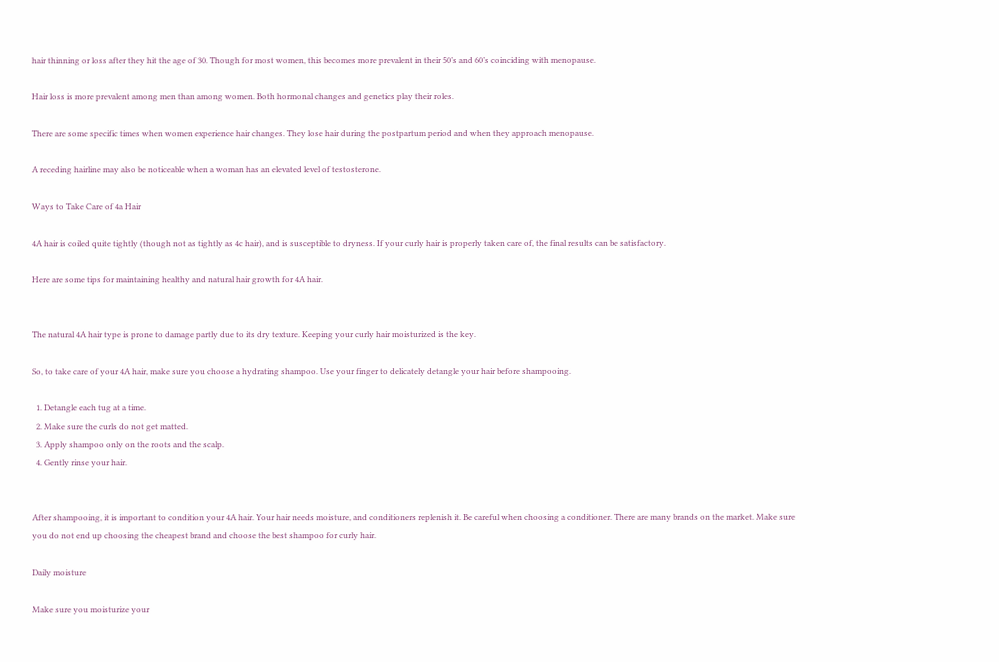hair thinning or loss after they hit the age of 30. Though for most women, this becomes more prevalent in their 50’s and 60’s coinciding with menopause.

Hair loss is more prevalent among men than among women. Both hormonal changes and genetics play their roles.

There are some specific times when women experience hair changes. They lose hair during the postpartum period and when they approach menopause.

A receding hairline may also be noticeable when a woman has an elevated level of testosterone.

Ways to Take Care of 4a Hair

4A hair is coiled quite tightly (though not as tightly as 4c hair), and is susceptible to dryness. If your curly hair is properly taken care of, the final results can be satisfactory.

Here are some tips for maintaining healthy and natural hair growth for 4A hair.


The natural 4A hair type is prone to damage partly due to its dry texture. Keeping your curly hair moisturized is the key.

So, to take care of your 4A hair, make sure you choose a hydrating shampoo. Use your finger to delicately detangle your hair before shampooing.

  1. Detangle each tug at a time.
  2. Make sure the curls do not get matted.
  3. Apply shampoo only on the roots and the scalp.
  4. Gently rinse your hair.


After shampooing, it is important to condition your 4A hair. Your hair needs moisture, and conditioners replenish it. Be careful when choosing a conditioner. There are many brands on the market. Make sure you do not end up choosing the cheapest brand and choose the best shampoo for curly hair.

Daily moisture

Make sure you moisturize your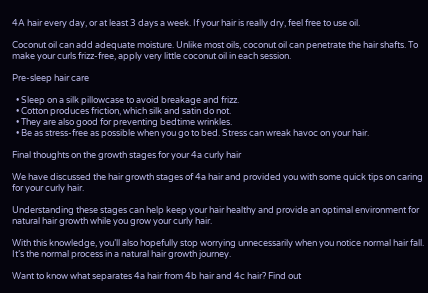4A hair every day, or at least 3 days a week. If your hair is really dry, feel free to use oil.

Coconut oil can add adequate moisture. Unlike most oils, coconut oil can penetrate the hair shafts. To make your curls frizz-free, apply very little coconut oil in each session.

Pre-sleep hair care

  • Sleep on a silk pillowcase to avoid breakage and frizz.
  • Cotton produces friction, which silk and satin do not.
  • They are also good for preventing bedtime wrinkles.
  • Be as stress-free as possible when you go to bed. Stress can wreak havoc on your hair.

Final thoughts on the growth stages for your 4a curly hair

We have discussed the hair growth stages of 4a hair and provided you with some quick tips on caring for your curly hair.

Understanding these stages can help keep your hair healthy and provide an optimal environment for natural hair growth while you grow your curly hair.

With this knowledge, you’ll also hopefully stop worrying unnecessarily when you notice normal hair fall. It’s the normal process in a natural hair growth journey.

Want to know what separates 4a hair from 4b hair and 4c hair? Find out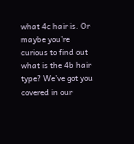what 4c hair is. Or maybe you’re curious to find out what is the 4b hair type? We’ve got you covered in our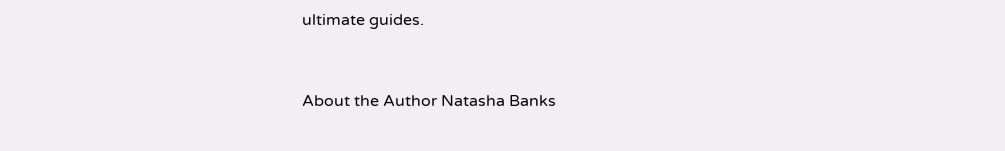ultimate guides.


About the Author Natasha Banks